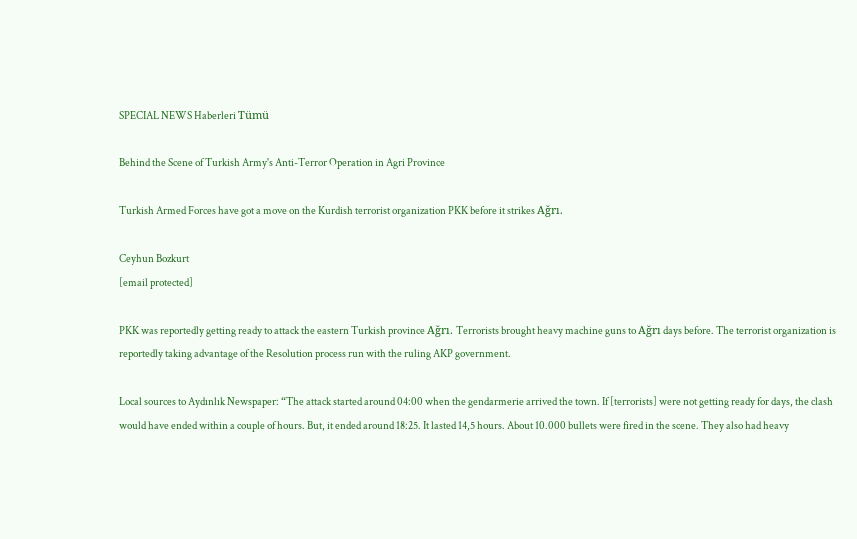SPECIAL NEWS Haberleri Tümü

Behind the Scene of Turkish Army's Anti-Terror Operation in Agri Province

Turkish Armed Forces have got a move on the Kurdish terrorist organization PKK before it strikes Ağrı.

Ceyhun Bozkurt
[email protected]

PKK was reportedly getting ready to attack the eastern Turkish province Ağrı. Terrorists brought heavy machine guns to Ağrı days before. The terrorist organization is reportedly taking advantage of the Resolution process run with the ruling AKP government.

Local sources to Aydınlık Newspaper: “The attack started around 04:00 when the gendarmerie arrived the town. If [terrorists] were not getting ready for days, the clash would have ended within a couple of hours. But, it ended around 18:25. It lasted 14,5 hours. About 10.000 bullets were fired in the scene. They also had heavy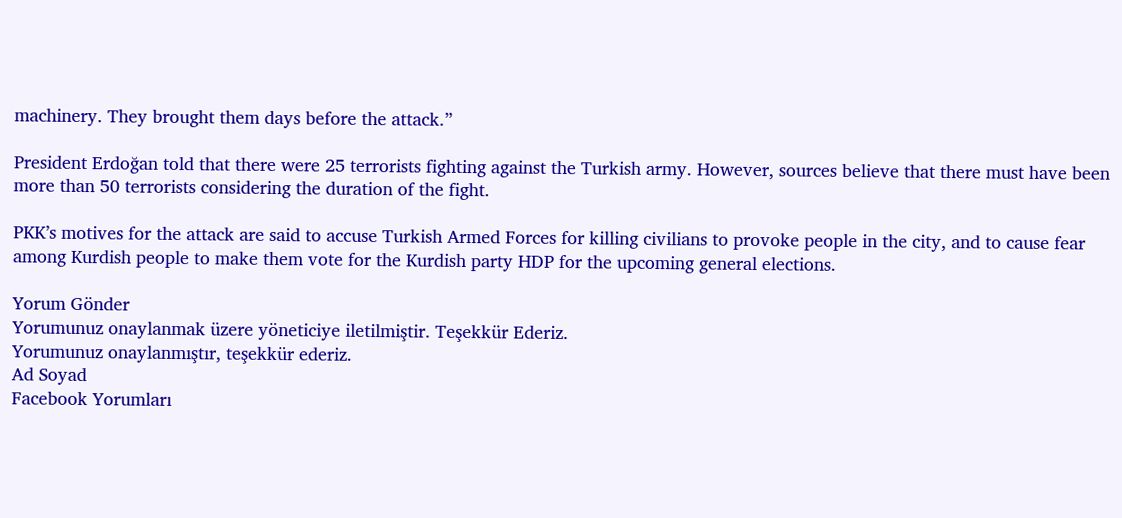machinery. They brought them days before the attack.”

President Erdoğan told that there were 25 terrorists fighting against the Turkish army. However, sources believe that there must have been more than 50 terrorists considering the duration of the fight.

PKK’s motives for the attack are said to accuse Turkish Armed Forces for killing civilians to provoke people in the city, and to cause fear among Kurdish people to make them vote for the Kurdish party HDP for the upcoming general elections.

Yorum Gönder
Yorumunuz onaylanmak üzere yöneticiye iletilmiştir. Teşekkür Ederiz.
Yorumunuz onaylanmıştır, teşekkür ederiz.
Ad Soyad
Facebook Yorumları